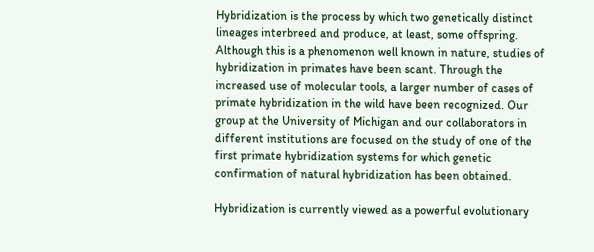Hybridization is the process by which two genetically distinct lineages interbreed and produce, at least, some offspring. Although this is a phenomenon well known in nature, studies of hybridization in primates have been scant. Through the increased use of molecular tools, a larger number of cases of primate hybridization in the wild have been recognized. Our group at the University of Michigan and our collaborators in different institutions are focused on the study of one of the first primate hybridization systems for which genetic confirmation of natural hybridization has been obtained.

Hybridization is currently viewed as a powerful evolutionary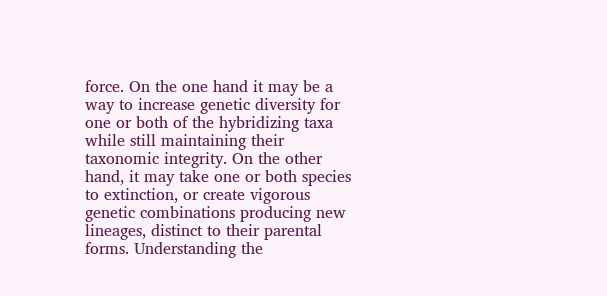force. On the one hand it may be a way to increase genetic diversity for one or both of the hybridizing taxa while still maintaining their taxonomic integrity. On the other hand, it may take one or both species to extinction, or create vigorous genetic combinations producing new lineages, distinct to their parental forms. Understanding the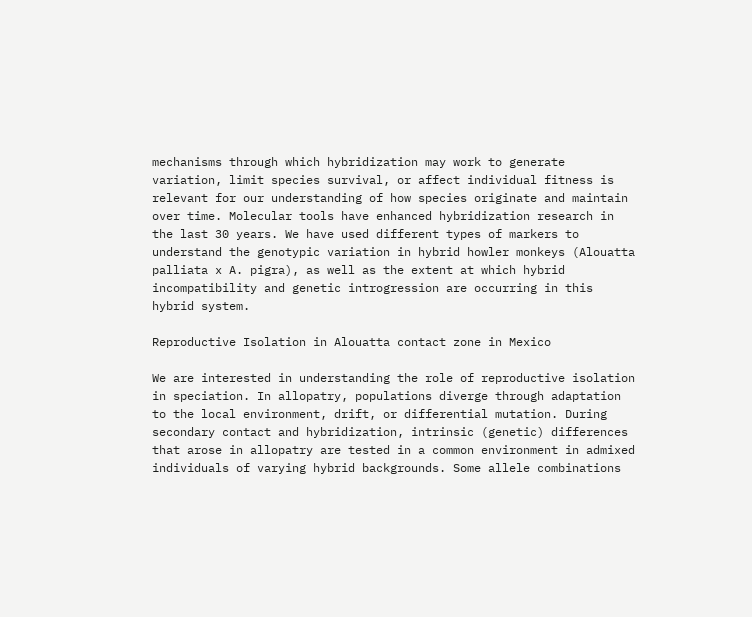mechanisms through which hybridization may work to generate variation, limit species survival, or affect individual fitness is relevant for our understanding of how species originate and maintain over time. Molecular tools have enhanced hybridization research in the last 30 years. We have used different types of markers to understand the genotypic variation in hybrid howler monkeys (Alouatta palliata x A. pigra), as well as the extent at which hybrid incompatibility and genetic introgression are occurring in this hybrid system.

Reproductive Isolation in Alouatta contact zone in Mexico

We are interested in understanding the role of reproductive isolation in speciation. In allopatry, populations diverge through adaptation to the local environment, drift, or differential mutation. During secondary contact and hybridization, intrinsic (genetic) differences that arose in allopatry are tested in a common environment in admixed individuals of varying hybrid backgrounds. Some allele combinations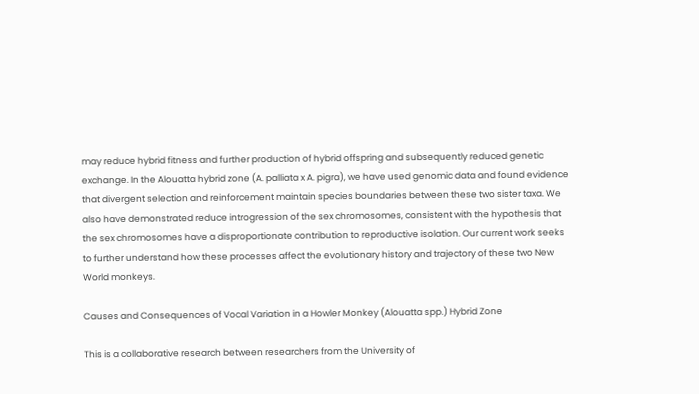may reduce hybrid fitness and further production of hybrid offspring and subsequently reduced genetic exchange. In the Alouatta hybrid zone (A. palliata x A. pigra), we have used genomic data and found evidence that divergent selection and reinforcement maintain species boundaries between these two sister taxa. We also have demonstrated reduce introgression of the sex chromosomes, consistent with the hypothesis that the sex chromosomes have a disproportionate contribution to reproductive isolation. Our current work seeks to further understand how these processes affect the evolutionary history and trajectory of these two New World monkeys.

Causes and Consequences of Vocal Variation in a Howler Monkey (Alouatta spp.) Hybrid Zone

This is a collaborative research between researchers from the University of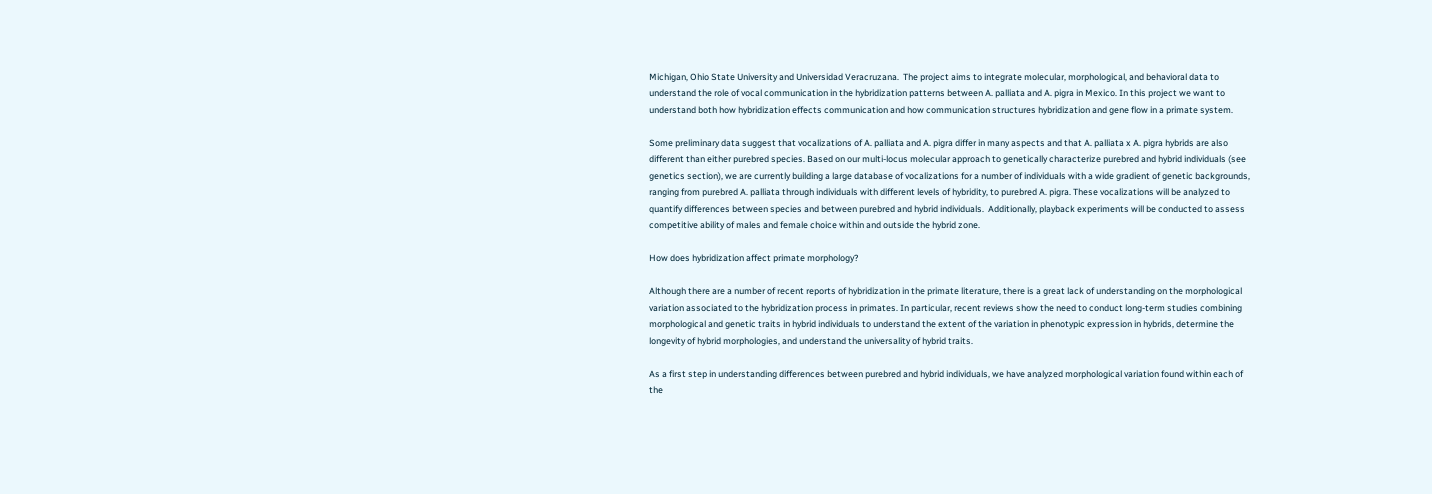Michigan, Ohio State University and Universidad Veracruzana.  The project aims to integrate molecular, morphological, and behavioral data to understand the role of vocal communication in the hybridization patterns between A. palliata and A. pigra in Mexico. In this project we want to understand both how hybridization effects communication and how communication structures hybridization and gene flow in a primate system.

Some preliminary data suggest that vocalizations of A. palliata and A. pigra differ in many aspects and that A. palliata x A. pigra hybrids are also different than either purebred species. Based on our multi-locus molecular approach to genetically characterize purebred and hybrid individuals (see genetics section), we are currently building a large database of vocalizations for a number of individuals with a wide gradient of genetic backgrounds, ranging from purebred A. palliata through individuals with different levels of hybridity, to purebred A. pigra. These vocalizations will be analyzed to quantify differences between species and between purebred and hybrid individuals.  Additionally, playback experiments will be conducted to assess competitive ability of males and female choice within and outside the hybrid zone.

How does hybridization affect primate morphology?

Although there are a number of recent reports of hybridization in the primate literature, there is a great lack of understanding on the morphological variation associated to the hybridization process in primates. In particular, recent reviews show the need to conduct long-term studies combining morphological and genetic traits in hybrid individuals to understand the extent of the variation in phenotypic expression in hybrids, determine the longevity of hybrid morphologies, and understand the universality of hybrid traits.

As a first step in understanding differences between purebred and hybrid individuals, we have analyzed morphological variation found within each of the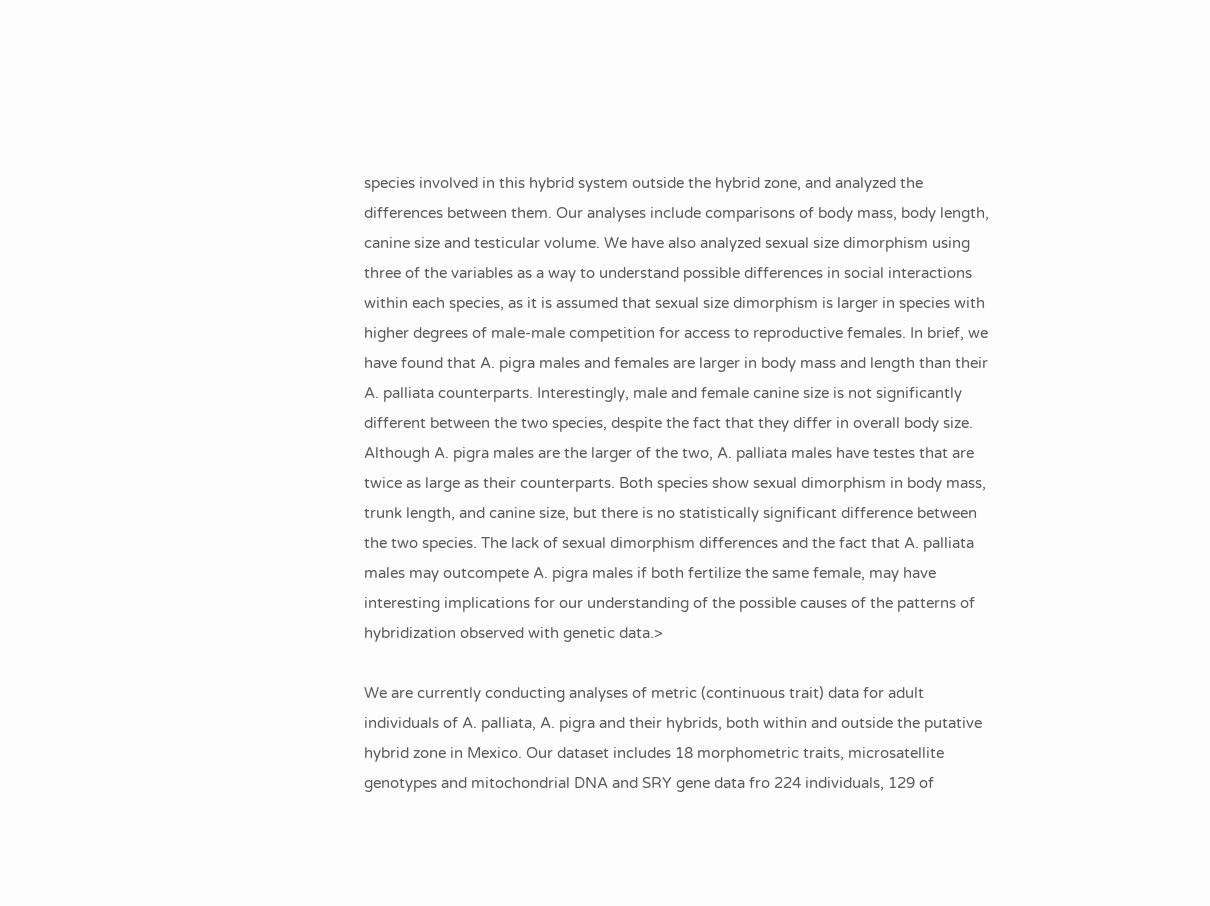species involved in this hybrid system outside the hybrid zone, and analyzed the differences between them. Our analyses include comparisons of body mass, body length, canine size and testicular volume. We have also analyzed sexual size dimorphism using three of the variables as a way to understand possible differences in social interactions within each species, as it is assumed that sexual size dimorphism is larger in species with higher degrees of male-male competition for access to reproductive females. In brief, we have found that A. pigra males and females are larger in body mass and length than their A. palliata counterparts. Interestingly, male and female canine size is not significantly different between the two species, despite the fact that they differ in overall body size. Although A. pigra males are the larger of the two, A. palliata males have testes that are twice as large as their counterparts. Both species show sexual dimorphism in body mass,  trunk length, and canine size, but there is no statistically significant difference between the two species. The lack of sexual dimorphism differences and the fact that A. palliata males may outcompete A. pigra males if both fertilize the same female, may have interesting implications for our understanding of the possible causes of the patterns of hybridization observed with genetic data.>

We are currently conducting analyses of metric (continuous trait) data for adult individuals of A. palliata, A. pigra and their hybrids, both within and outside the putative hybrid zone in Mexico. Our dataset includes 18 morphometric traits, microsatellite genotypes and mitochondrial DNA and SRY gene data fro 224 individuals, 129 of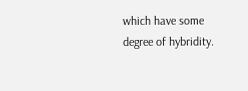which have some degree of hybridity.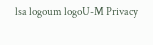lsa logoum logoU-M Privacy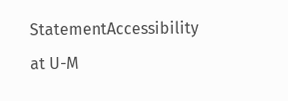StatementAccessibility at U-M